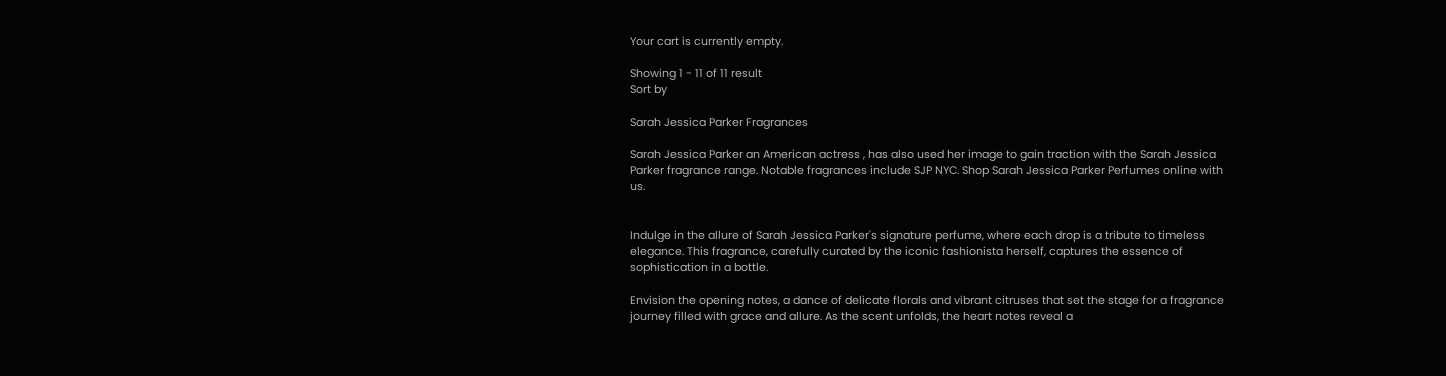Your cart is currently empty.

Showing 1 - 11 of 11 result
Sort by

Sarah Jessica Parker Fragrances

Sarah Jessica Parker an American actress , has also used her image to gain traction with the Sarah Jessica Parker fragrance range. Notable fragrances include SJP NYC. Shop Sarah Jessica Parker Perfumes online with us.


Indulge in the allure of Sarah Jessica Parker's signature perfume, where each drop is a tribute to timeless elegance. This fragrance, carefully curated by the iconic fashionista herself, captures the essence of sophistication in a bottle.

Envision the opening notes, a dance of delicate florals and vibrant citruses that set the stage for a fragrance journey filled with grace and allure. As the scent unfolds, the heart notes reveal a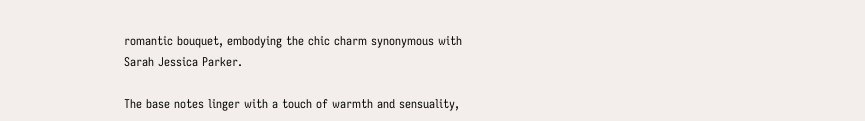romantic bouquet, embodying the chic charm synonymous with Sarah Jessica Parker.

The base notes linger with a touch of warmth and sensuality,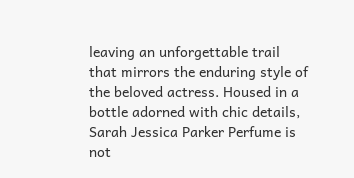leaving an unforgettable trail that mirrors the enduring style of the beloved actress. Housed in a bottle adorned with chic details, Sarah Jessica Parker Perfume is not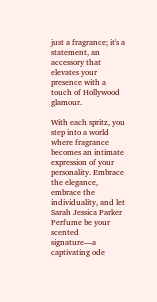just a fragrance; it's a statement, an accessory that elevates your presence with a touch of Hollywood glamour.

With each spritz, you step into a world where fragrance becomes an intimate expression of your personality. Embrace the elegance, embrace the individuality, and let Sarah Jessica Parker Perfume be your scented signature—a captivating ode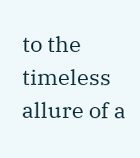to the timeless allure of a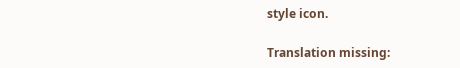style icon.

Translation missing: